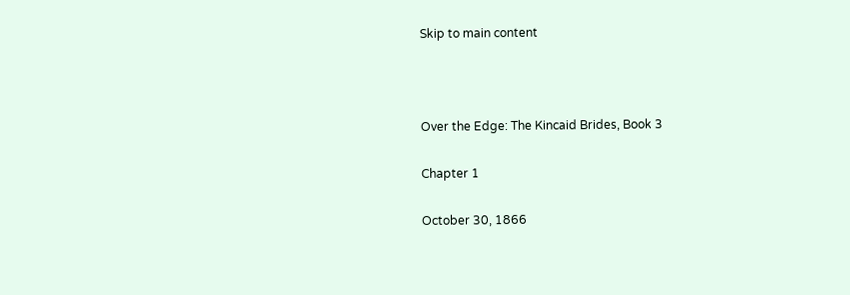Skip to main content



Over the Edge: The Kincaid Brides, Book 3

Chapter 1

October 30, 1866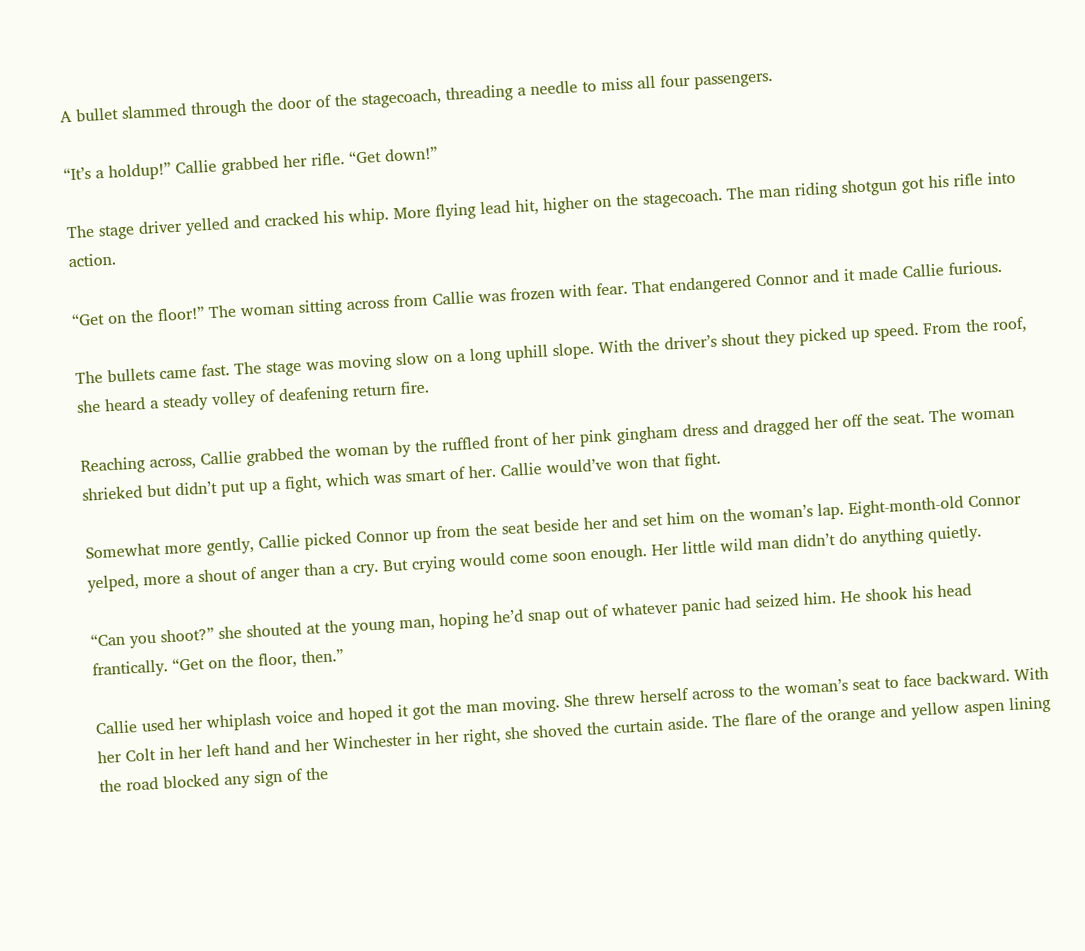A bullet slammed through the door of the stagecoach, threading a needle to miss all four passengers.

“It’s a holdup!” Callie grabbed her rifle. “Get down!”

The stage driver yelled and cracked his whip. More flying lead hit, higher on the stagecoach. The man riding shotgun got his rifle into action.

“Get on the floor!” The woman sitting across from Callie was frozen with fear. That endangered Connor and it made Callie furious.

The bullets came fast. The stage was moving slow on a long uphill slope. With the driver’s shout they picked up speed. From the roof, she heard a steady volley of deafening return fire.

Reaching across, Callie grabbed the woman by the ruffled front of her pink gingham dress and dragged her off the seat. The woman shrieked but didn’t put up a fight, which was smart of her. Callie would’ve won that fight.

Somewhat more gently, Callie picked Connor up from the seat beside her and set him on the woman’s lap. Eight-month-old Connor yelped, more a shout of anger than a cry. But crying would come soon enough. Her little wild man didn’t do anything quietly.

“Can you shoot?” she shouted at the young man, hoping he’d snap out of whatever panic had seized him. He shook his head frantically. “Get on the floor, then.”

Callie used her whiplash voice and hoped it got the man moving. She threw herself across to the woman’s seat to face backward. With her Colt in her left hand and her Winchester in her right, she shoved the curtain aside. The flare of the orange and yellow aspen lining the road blocked any sign of the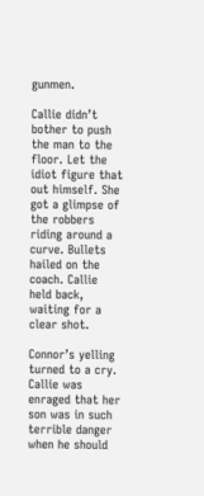gunmen.

Callie didn’t bother to push the man to the floor. Let the idiot figure that out himself. She got a glimpse of the robbers riding around a curve. Bullets hailed on the coach. Callie held back, waiting for a clear shot.

Connor’s yelling turned to a cry. Callie was enraged that her son was in such terrible danger when he should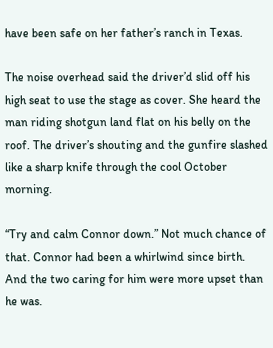have been safe on her father’s ranch in Texas.

The noise overhead said the driver’d slid off his high seat to use the stage as cover. She heard the man riding shotgun land flat on his belly on the roof. The driver’s shouting and the gunfire slashed like a sharp knife through the cool October morning.

“Try and calm Connor down.” Not much chance of that. Connor had been a whirlwind since birth. And the two caring for him were more upset than he was.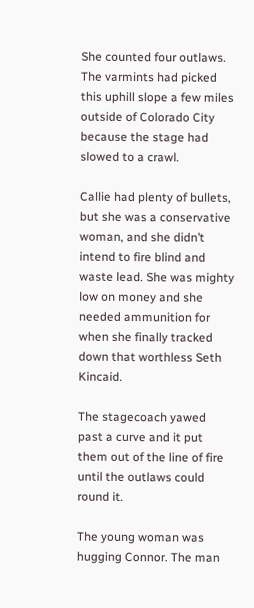She counted four outlaws. The varmints had picked this uphill slope a few miles outside of Colorado City because the stage had slowed to a crawl.

Callie had plenty of bullets, but she was a conservative woman, and she didn’t intend to fire blind and waste lead. She was mighty low on money and she needed ammunition for when she finally tracked down that worthless Seth Kincaid.

The stagecoach yawed past a curve and it put them out of the line of fire until the outlaws could round it.

The young woman was hugging Connor. The man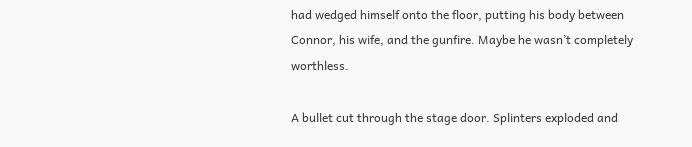had wedged himself onto the floor, putting his body between Connor, his wife, and the gunfire. Maybe he wasn’t completely worthless.

A bullet cut through the stage door. Splinters exploded and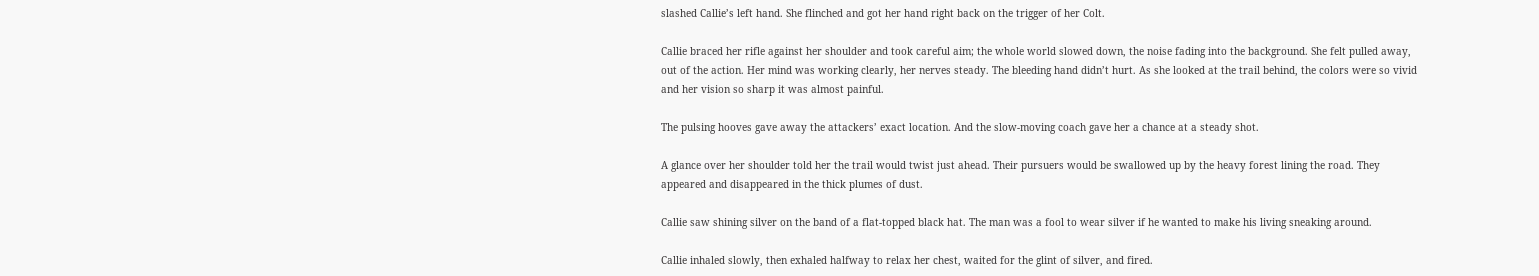slashed Callie’s left hand. She flinched and got her hand right back on the trigger of her Colt.

Callie braced her rifle against her shoulder and took careful aim; the whole world slowed down, the noise fading into the background. She felt pulled away, out of the action. Her mind was working clearly, her nerves steady. The bleeding hand didn’t hurt. As she looked at the trail behind, the colors were so vivid and her vision so sharp it was almost painful.

The pulsing hooves gave away the attackers’ exact location. And the slow-moving coach gave her a chance at a steady shot.

A glance over her shoulder told her the trail would twist just ahead. Their pursuers would be swallowed up by the heavy forest lining the road. They appeared and disappeared in the thick plumes of dust.

Callie saw shining silver on the band of a flat-topped black hat. The man was a fool to wear silver if he wanted to make his living sneaking around.

Callie inhaled slowly, then exhaled halfway to relax her chest, waited for the glint of silver, and fired.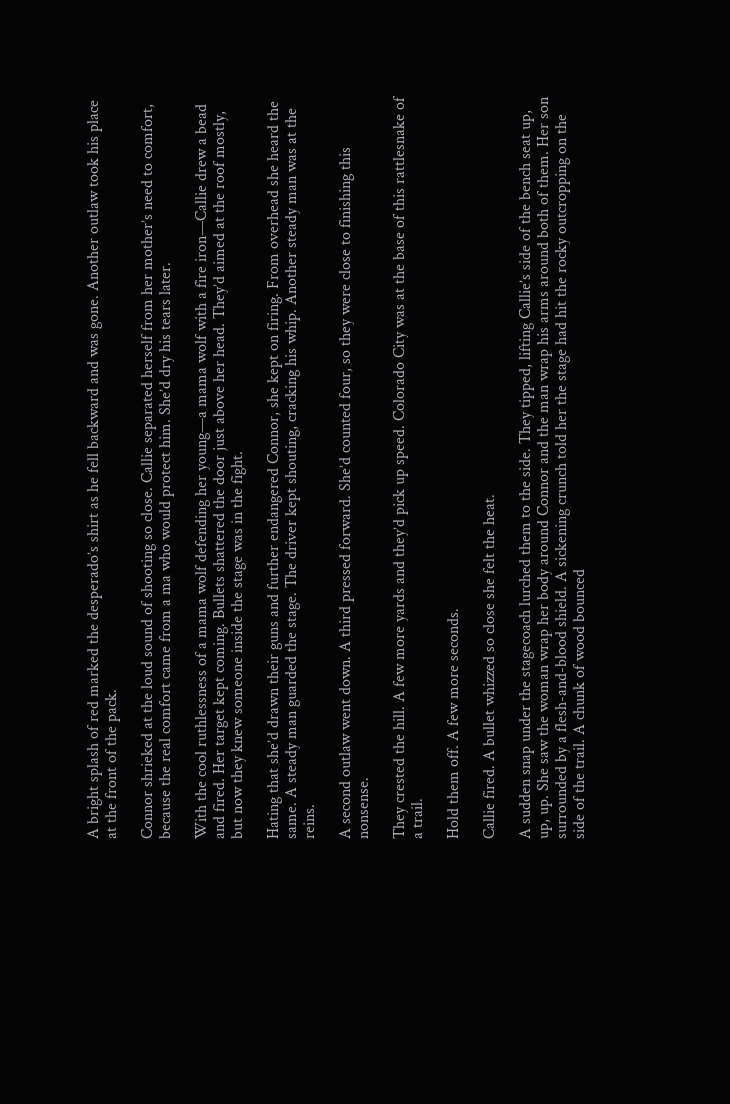A bright splash of red marked the desperado’s shirt as he fell backward and was gone. Another outlaw took his place at the front of the pack.

Connor shrieked at the loud sound of shooting so close. Callie separated herself from her mother’s need to comfort, because the real comfort came from a ma who would protect him. She’d dry his tears later.

With the cool ruthlessness of a mama wolf defending her young—a mama wolf with a fire iron—Callie drew a bead and fired. Her target kept coming. Bullets shattered the door just above her head. They’d aimed at the roof mostly, but now they knew someone inside the stage was in the fight.

Hating that she’d drawn their guns and further endangered Connor, she kept on firing. From overhead she heard the same. A steady man guarded the stage. The driver kept shouting, cracking his whip. Another steady man was at the reins.

A second outlaw went down. A third pressed forward. She’d counted four, so they were close to finishing this nonsense.

They crested the hill. A few more yards and they’d pick up speed. Colorado City was at the base of this rattlesnake of a trail.

Hold them off. A few more seconds.

Callie fired. A bullet whizzed so close she felt the heat.

A sudden snap under the stagecoach lurched them to the side. They tipped, lifting Callie’s side of the bench seat up, up, up. She saw the woman wrap her body around Connor and the man wrap his arms around both of them. Her son surrounded by a flesh-and-blood shield. A sickening crunch told her the stage had hit the rocky outcropping on the side of the trail. A chunk of wood bounced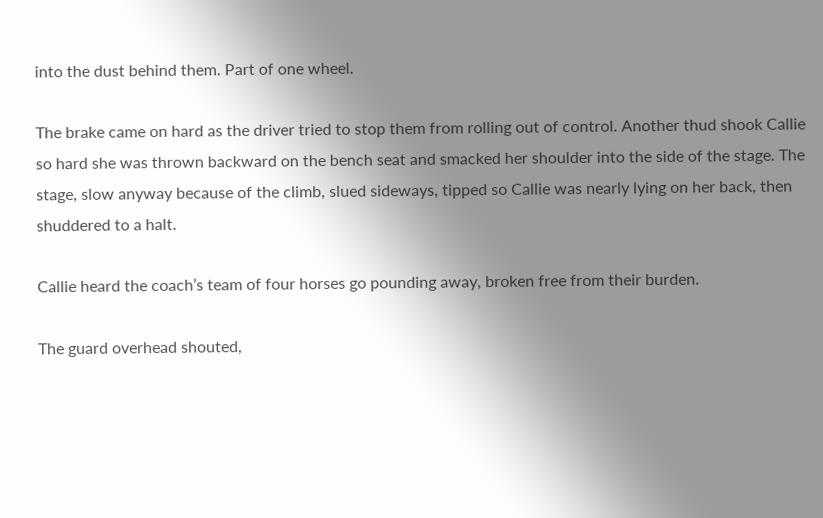into the dust behind them. Part of one wheel.

The brake came on hard as the driver tried to stop them from rolling out of control. Another thud shook Callie so hard she was thrown backward on the bench seat and smacked her shoulder into the side of the stage. The stage, slow anyway because of the climb, slued sideways, tipped so Callie was nearly lying on her back, then shuddered to a halt.

Callie heard the coach’s team of four horses go pounding away, broken free from their burden.

The guard overhead shouted,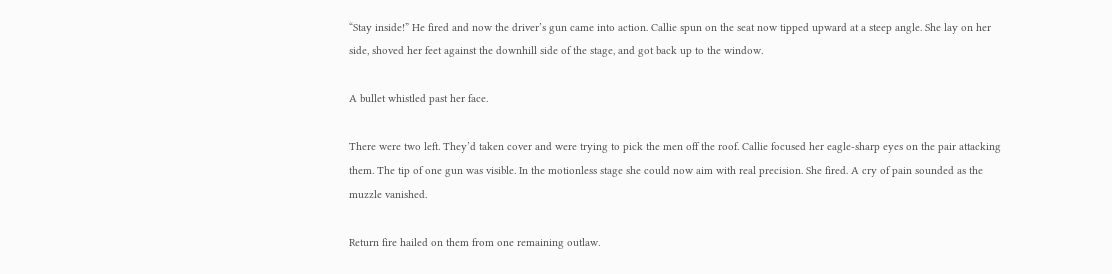“Stay inside!” He fired and now the driver’s gun came into action. Callie spun on the seat now tipped upward at a steep angle. She lay on her side, shoved her feet against the downhill side of the stage, and got back up to the window.

A bullet whistled past her face.

There were two left. They’d taken cover and were trying to pick the men off the roof. Callie focused her eagle-sharp eyes on the pair attacking them. The tip of one gun was visible. In the motionless stage she could now aim with real precision. She fired. A cry of pain sounded as the muzzle vanished.

Return fire hailed on them from one remaining outlaw.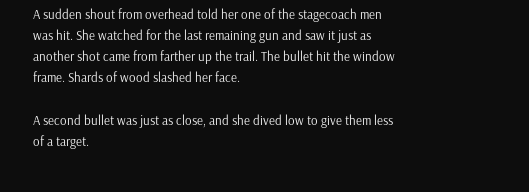A sudden shout from overhead told her one of the stagecoach men was hit. She watched for the last remaining gun and saw it just as another shot came from farther up the trail. The bullet hit the window frame. Shards of wood slashed her face.

A second bullet was just as close, and she dived low to give them less of a target.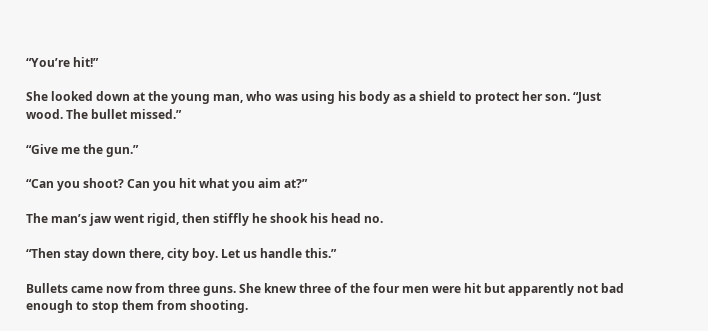“You’re hit!”

She looked down at the young man, who was using his body as a shield to protect her son. “Just wood. The bullet missed.”

“Give me the gun.”

“Can you shoot? Can you hit what you aim at?”

The man’s jaw went rigid, then stiffly he shook his head no.

“Then stay down there, city boy. Let us handle this.”

Bullets came now from three guns. She knew three of the four men were hit but apparently not bad enough to stop them from shooting.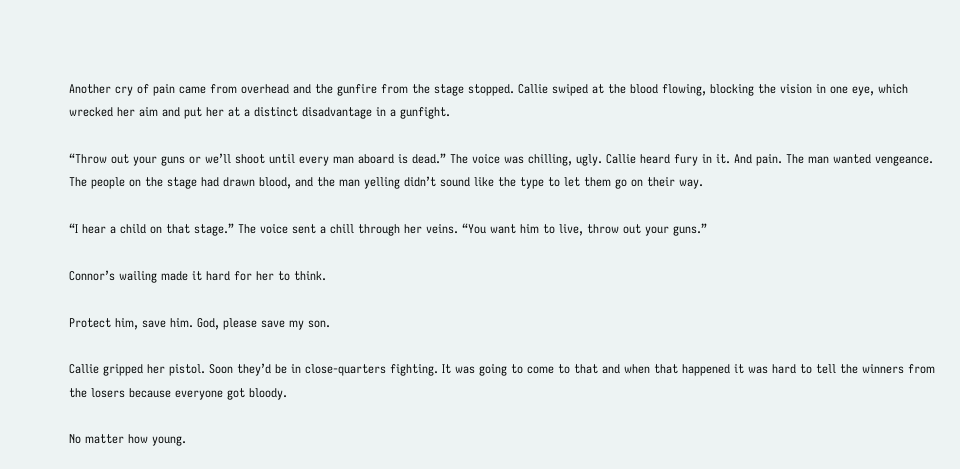Another cry of pain came from overhead and the gunfire from the stage stopped. Callie swiped at the blood flowing, blocking the vision in one eye, which wrecked her aim and put her at a distinct disadvantage in a gunfight.

“Throw out your guns or we’ll shoot until every man aboard is dead.” The voice was chilling, ugly. Callie heard fury in it. And pain. The man wanted vengeance. The people on the stage had drawn blood, and the man yelling didn’t sound like the type to let them go on their way.

“I hear a child on that stage.” The voice sent a chill through her veins. “You want him to live, throw out your guns.”

Connor’s wailing made it hard for her to think.

Protect him, save him. God, please save my son.

Callie gripped her pistol. Soon they’d be in close-quarters fighting. It was going to come to that and when that happened it was hard to tell the winners from the losers because everyone got bloody.

No matter how young.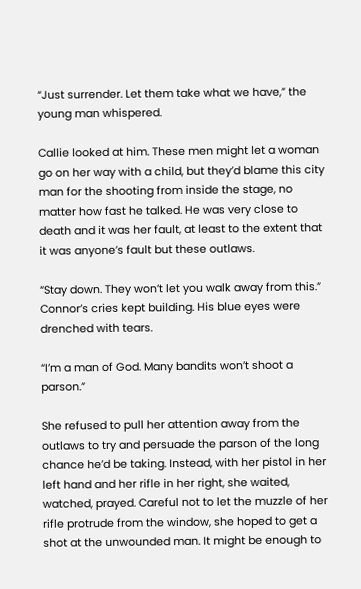“Just surrender. Let them take what we have,” the young man whispered.

Callie looked at him. These men might let a woman go on her way with a child, but they’d blame this city man for the shooting from inside the stage, no matter how fast he talked. He was very close to death and it was her fault, at least to the extent that it was anyone’s fault but these outlaws.

“Stay down. They won’t let you walk away from this.” Connor’s cries kept building. His blue eyes were drenched with tears.

“I’m a man of God. Many bandits won’t shoot a parson.”

She refused to pull her attention away from the outlaws to try and persuade the parson of the long chance he’d be taking. Instead, with her pistol in her left hand and her rifle in her right, she waited, watched, prayed. Careful not to let the muzzle of her rifle protrude from the window, she hoped to get a shot at the unwounded man. It might be enough to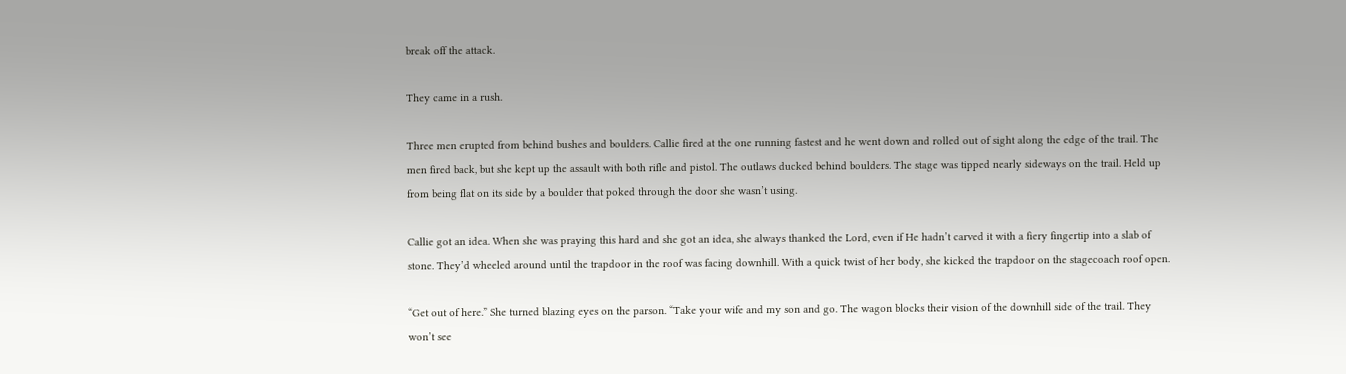break off the attack.

They came in a rush.

Three men erupted from behind bushes and boulders. Callie fired at the one running fastest and he went down and rolled out of sight along the edge of the trail. The men fired back, but she kept up the assault with both rifle and pistol. The outlaws ducked behind boulders. The stage was tipped nearly sideways on the trail. Held up from being flat on its side by a boulder that poked through the door she wasn’t using.

Callie got an idea. When she was praying this hard and she got an idea, she always thanked the Lord, even if He hadn’t carved it with a fiery fingertip into a slab of stone. They’d wheeled around until the trapdoor in the roof was facing downhill. With a quick twist of her body, she kicked the trapdoor on the stagecoach roof open.

“Get out of here.” She turned blazing eyes on the parson. “Take your wife and my son and go. The wagon blocks their vision of the downhill side of the trail. They won’t see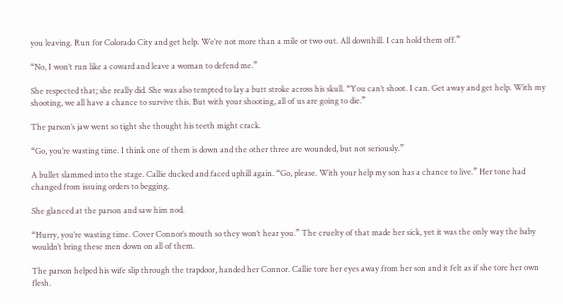you leaving. Run for Colorado City and get help. We’re not more than a mile or two out. All downhill. I can hold them off.”

“No, I won’t run like a coward and leave a woman to defend me.”

She respected that; she really did. She was also tempted to lay a butt stroke across his skull. “You can’t shoot. I can. Get away and get help. With my shooting, we all have a chance to survive this. But with your shooting, all of us are going to die.”

The parson’s jaw went so tight she thought his teeth might crack.

“Go, you’re wasting time. I think one of them is down and the other three are wounded, but not seriously.”

A bullet slammed into the stage. Callie ducked and faced uphill again. “Go, please. With your help my son has a chance to live.” Her tone had changed from issuing orders to begging.

She glanced at the parson and saw him nod.

“Hurry, you’re wasting time. Cover Connor’s mouth so they won’t hear you.” The cruelty of that made her sick, yet it was the only way the baby wouldn’t bring these men down on all of them.

The parson helped his wife slip through the trapdoor, handed her Connor. Callie tore her eyes away from her son and it felt as if she tore her own flesh.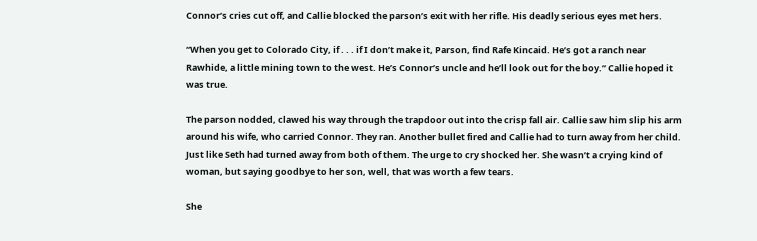Connor’s cries cut off, and Callie blocked the parson’s exit with her rifle. His deadly serious eyes met hers.

“When you get to Colorado City, if . . . if I don’t make it, Parson, find Rafe Kincaid. He’s got a ranch near Rawhide, a little mining town to the west. He’s Connor’s uncle and he’ll look out for the boy.” Callie hoped it was true.

The parson nodded, clawed his way through the trapdoor out into the crisp fall air. Callie saw him slip his arm around his wife, who carried Connor. They ran. Another bullet fired and Callie had to turn away from her child. Just like Seth had turned away from both of them. The urge to cry shocked her. She wasn’t a crying kind of woman, but saying goodbye to her son, well, that was worth a few tears.

She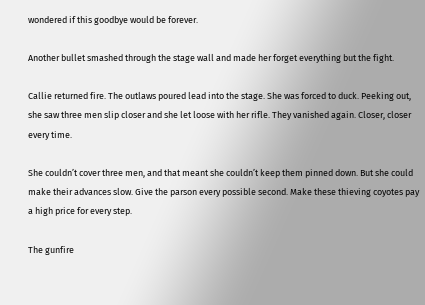wondered if this goodbye would be forever.

Another bullet smashed through the stage wall and made her forget everything but the fight.

Callie returned fire. The outlaws poured lead into the stage. She was forced to duck. Peeking out, she saw three men slip closer and she let loose with her rifle. They vanished again. Closer, closer every time.

She couldn’t cover three men, and that meant she couldn’t keep them pinned down. But she could make their advances slow. Give the parson every possible second. Make these thieving coyotes pay a high price for every step.

The gunfire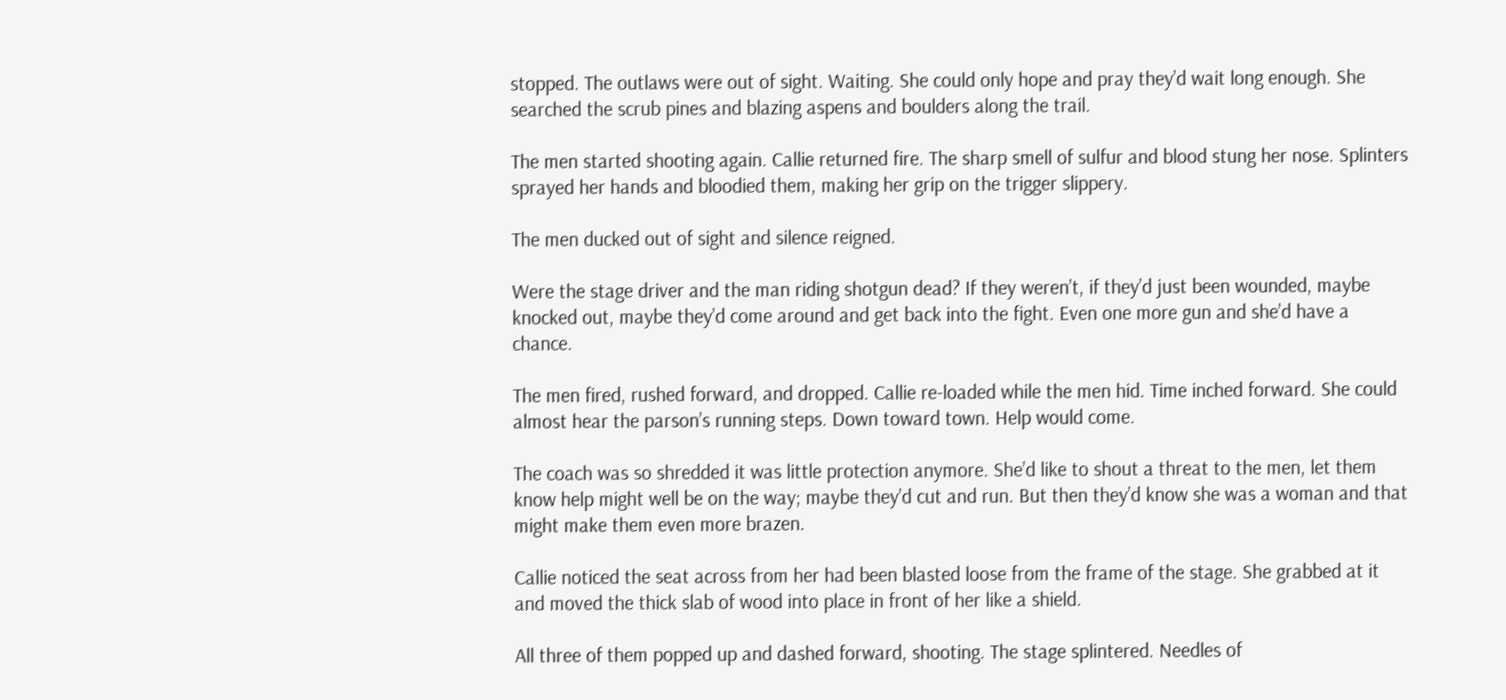stopped. The outlaws were out of sight. Waiting. She could only hope and pray they’d wait long enough. She searched the scrub pines and blazing aspens and boulders along the trail.

The men started shooting again. Callie returned fire. The sharp smell of sulfur and blood stung her nose. Splinters sprayed her hands and bloodied them, making her grip on the trigger slippery.

The men ducked out of sight and silence reigned.

Were the stage driver and the man riding shotgun dead? If they weren’t, if they’d just been wounded, maybe knocked out, maybe they’d come around and get back into the fight. Even one more gun and she’d have a chance.

The men fired, rushed forward, and dropped. Callie re-loaded while the men hid. Time inched forward. She could almost hear the parson’s running steps. Down toward town. Help would come.

The coach was so shredded it was little protection anymore. She’d like to shout a threat to the men, let them know help might well be on the way; maybe they’d cut and run. But then they’d know she was a woman and that might make them even more brazen.

Callie noticed the seat across from her had been blasted loose from the frame of the stage. She grabbed at it and moved the thick slab of wood into place in front of her like a shield.

All three of them popped up and dashed forward, shooting. The stage splintered. Needles of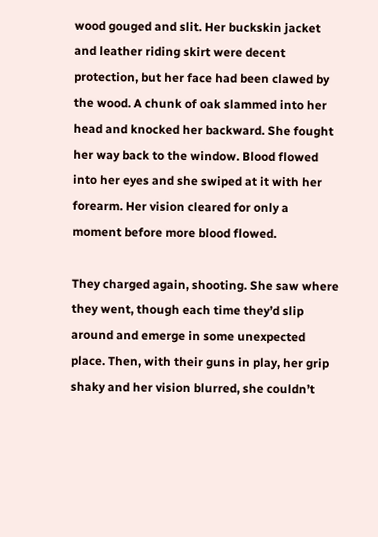wood gouged and slit. Her buckskin jacket and leather riding skirt were decent protection, but her face had been clawed by the wood. A chunk of oak slammed into her head and knocked her backward. She fought her way back to the window. Blood flowed into her eyes and she swiped at it with her forearm. Her vision cleared for only a moment before more blood flowed.

They charged again, shooting. She saw where they went, though each time they’d slip around and emerge in some unexpected place. Then, with their guns in play, her grip shaky and her vision blurred, she couldn’t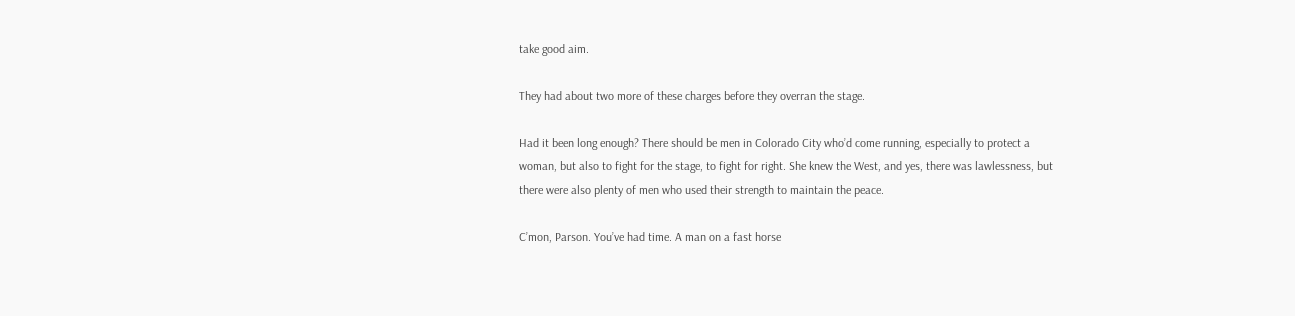take good aim.

They had about two more of these charges before they overran the stage.

Had it been long enough? There should be men in Colorado City who’d come running, especially to protect a woman, but also to fight for the stage, to fight for right. She knew the West, and yes, there was lawlessness, but there were also plenty of men who used their strength to maintain the peace.

C’mon, Parson. You’ve had time. A man on a fast horse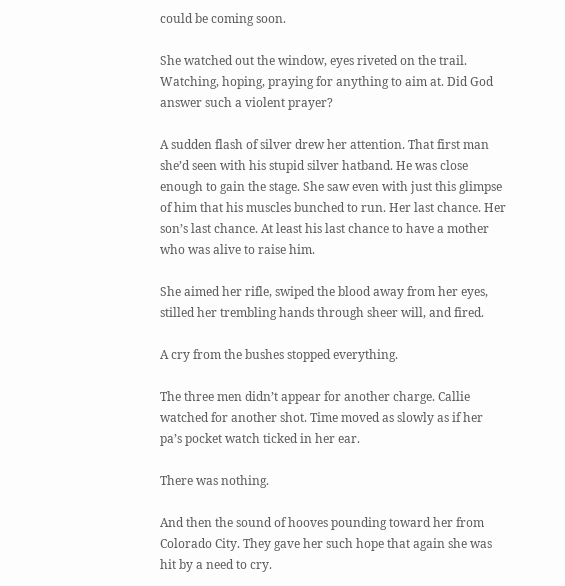could be coming soon.

She watched out the window, eyes riveted on the trail. Watching, hoping, praying for anything to aim at. Did God answer such a violent prayer?

A sudden flash of silver drew her attention. That first man she’d seen with his stupid silver hatband. He was close enough to gain the stage. She saw even with just this glimpse of him that his muscles bunched to run. Her last chance. Her son’s last chance. At least his last chance to have a mother who was alive to raise him.

She aimed her rifle, swiped the blood away from her eyes, stilled her trembling hands through sheer will, and fired.

A cry from the bushes stopped everything.

The three men didn’t appear for another charge. Callie watched for another shot. Time moved as slowly as if her pa’s pocket watch ticked in her ear.

There was nothing.

And then the sound of hooves pounding toward her from Colorado City. They gave her such hope that again she was hit by a need to cry.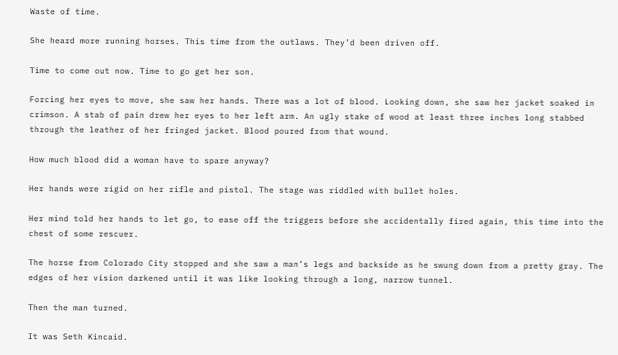Waste of time.

She heard more running horses. This time from the outlaws. They’d been driven off.

Time to come out now. Time to go get her son.

Forcing her eyes to move, she saw her hands. There was a lot of blood. Looking down, she saw her jacket soaked in crimson. A stab of pain drew her eyes to her left arm. An ugly stake of wood at least three inches long stabbed through the leather of her fringed jacket. Blood poured from that wound.

How much blood did a woman have to spare anyway?

Her hands were rigid on her rifle and pistol. The stage was riddled with bullet holes.

Her mind told her hands to let go, to ease off the triggers before she accidentally fired again, this time into the chest of some rescuer.

The horse from Colorado City stopped and she saw a man’s legs and backside as he swung down from a pretty gray. The edges of her vision darkened until it was like looking through a long, narrow tunnel.

Then the man turned.

It was Seth Kincaid.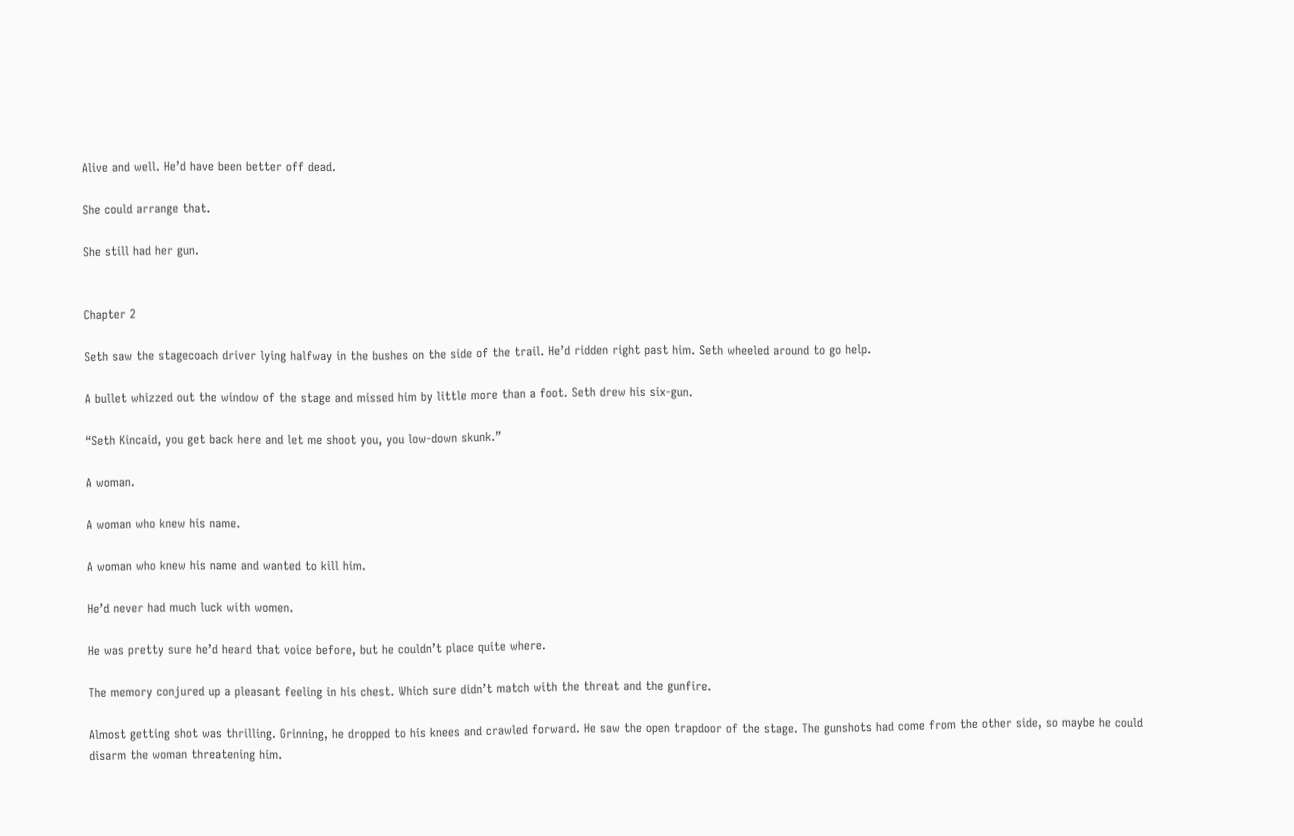Alive and well. He’d have been better off dead.

She could arrange that.

She still had her gun.


Chapter 2

Seth saw the stagecoach driver lying halfway in the bushes on the side of the trail. He’d ridden right past him. Seth wheeled around to go help.

A bullet whizzed out the window of the stage and missed him by little more than a foot. Seth drew his six-gun.

“Seth Kincaid, you get back here and let me shoot you, you low-down skunk.”

A woman.

A woman who knew his name.

A woman who knew his name and wanted to kill him.

He’d never had much luck with women.

He was pretty sure he’d heard that voice before, but he couldn’t place quite where.

The memory conjured up a pleasant feeling in his chest. Which sure didn’t match with the threat and the gunfire.

Almost getting shot was thrilling. Grinning, he dropped to his knees and crawled forward. He saw the open trapdoor of the stage. The gunshots had come from the other side, so maybe he could disarm the woman threatening him.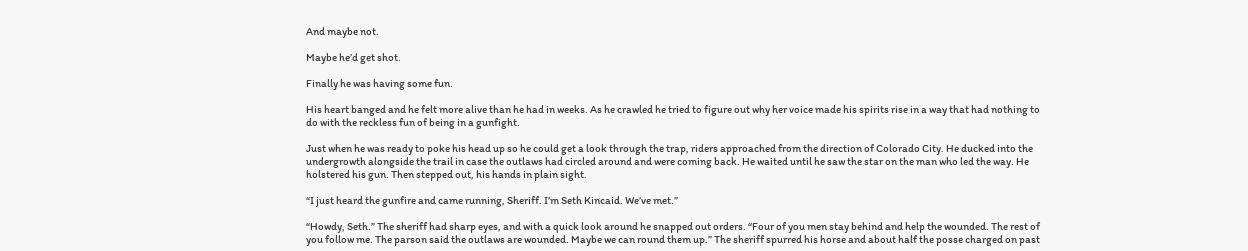And maybe not.

Maybe he’d get shot.

Finally he was having some fun.

His heart banged and he felt more alive than he had in weeks. As he crawled he tried to figure out why her voice made his spirits rise in a way that had nothing to do with the reckless fun of being in a gunfight.

Just when he was ready to poke his head up so he could get a look through the trap, riders approached from the direction of Colorado City. He ducked into the undergrowth alongside the trail in case the outlaws had circled around and were coming back. He waited until he saw the star on the man who led the way. He holstered his gun. Then stepped out, his hands in plain sight.

“I just heard the gunfire and came running, Sheriff. I’m Seth Kincaid. We’ve met.”

“Howdy, Seth.” The sheriff had sharp eyes, and with a quick look around he snapped out orders. “Four of you men stay behind and help the wounded. The rest of you follow me. The parson said the outlaws are wounded. Maybe we can round them up.” The sheriff spurred his horse and about half the posse charged on past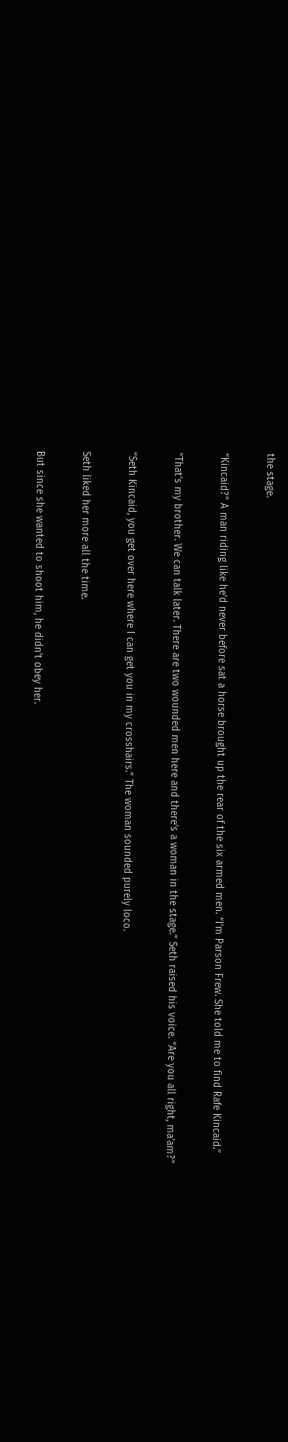the stage.

“Kincaid?” A man riding like he’d never before sat a horse brought up the rear of the six armed men. “I’m Parson Frew. She told me to find Rafe Kincaid.”

“That’s my brother. We can talk later. There are two wounded men here and there’s a woman in the stage.” Seth raised his voice. “Are you all right, ma’am?”

“Seth Kincaid, you get over here where I can get you in my crosshairs.” The woman sounded purely loco.

Seth liked her more all the time.

But since she wanted to shoot him, he didn’t obey her.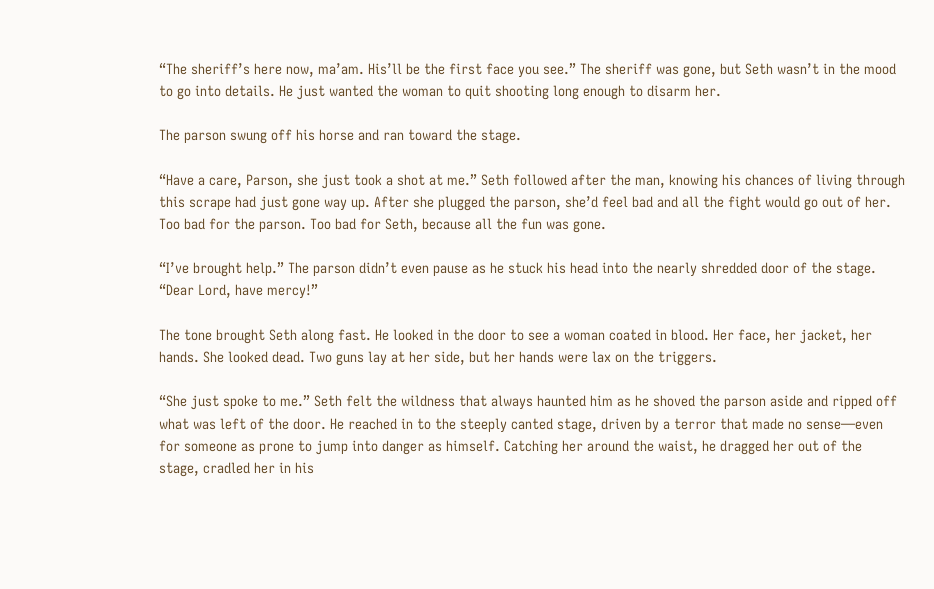“The sheriff’s here now, ma’am. His’ll be the first face you see.” The sheriff was gone, but Seth wasn’t in the mood to go into details. He just wanted the woman to quit shooting long enough to disarm her.

The parson swung off his horse and ran toward the stage.

“Have a care, Parson, she just took a shot at me.” Seth followed after the man, knowing his chances of living through this scrape had just gone way up. After she plugged the parson, she’d feel bad and all the fight would go out of her. Too bad for the parson. Too bad for Seth, because all the fun was gone.

“I’ve brought help.” The parson didn’t even pause as he stuck his head into the nearly shredded door of the stage. “Dear Lord, have mercy!”

The tone brought Seth along fast. He looked in the door to see a woman coated in blood. Her face, her jacket, her hands. She looked dead. Two guns lay at her side, but her hands were lax on the triggers.

“She just spoke to me.” Seth felt the wildness that always haunted him as he shoved the parson aside and ripped off what was left of the door. He reached in to the steeply canted stage, driven by a terror that made no sense—even for someone as prone to jump into danger as himself. Catching her around the waist, he dragged her out of the stage, cradled her in his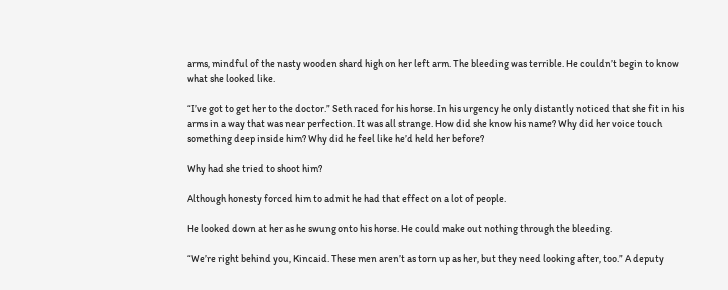arms, mindful of the nasty wooden shard high on her left arm. The bleeding was terrible. He couldn’t begin to know what she looked like.

“I’ve got to get her to the doctor.” Seth raced for his horse. In his urgency he only distantly noticed that she fit in his arms in a way that was near perfection. It was all strange. How did she know his name? Why did her voice touch something deep inside him? Why did he feel like he’d held her before?

Why had she tried to shoot him?

Although honesty forced him to admit he had that effect on a lot of people.

He looked down at her as he swung onto his horse. He could make out nothing through the bleeding.

“We’re right behind you, Kincaid. These men aren’t as torn up as her, but they need looking after, too.” A deputy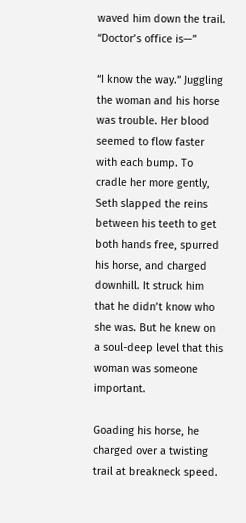waved him down the trail. “Doctor’s office is—”

“I know the way.” Juggling the woman and his horse was trouble. Her blood seemed to flow faster with each bump. To cradle her more gently, Seth slapped the reins between his teeth to get both hands free, spurred his horse, and charged downhill. It struck him that he didn’t know who she was. But he knew on a soul-deep level that this woman was someone important.

Goading his horse, he charged over a twisting trail at breakneck speed.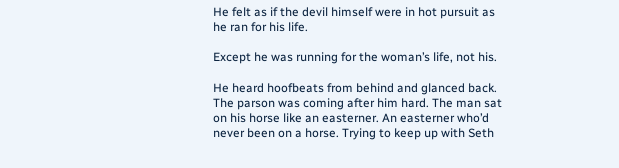He felt as if the devil himself were in hot pursuit as he ran for his life.

Except he was running for the woman’s life, not his.

He heard hoofbeats from behind and glanced back. The parson was coming after him hard. The man sat on his horse like an easterner. An easterner who’d never been on a horse. Trying to keep up with Seth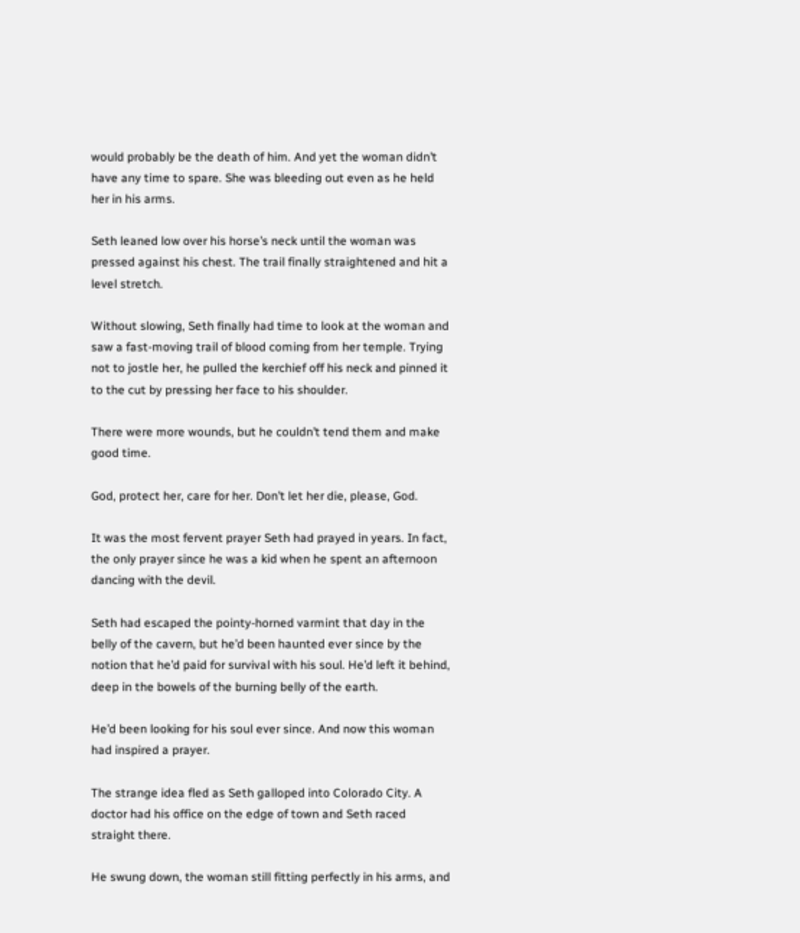would probably be the death of him. And yet the woman didn’t have any time to spare. She was bleeding out even as he held her in his arms.

Seth leaned low over his horse’s neck until the woman was pressed against his chest. The trail finally straightened and hit a level stretch.

Without slowing, Seth finally had time to look at the woman and saw a fast-moving trail of blood coming from her temple. Trying not to jostle her, he pulled the kerchief off his neck and pinned it to the cut by pressing her face to his shoulder.

There were more wounds, but he couldn’t tend them and make good time.

God, protect her, care for her. Don’t let her die, please, God.

It was the most fervent prayer Seth had prayed in years. In fact, the only prayer since he was a kid when he spent an afternoon dancing with the devil.

Seth had escaped the pointy-horned varmint that day in the belly of the cavern, but he’d been haunted ever since by the notion that he’d paid for survival with his soul. He’d left it behind, deep in the bowels of the burning belly of the earth.

He’d been looking for his soul ever since. And now this woman had inspired a prayer.

The strange idea fled as Seth galloped into Colorado City. A doctor had his office on the edge of town and Seth raced straight there.

He swung down, the woman still fitting perfectly in his arms, and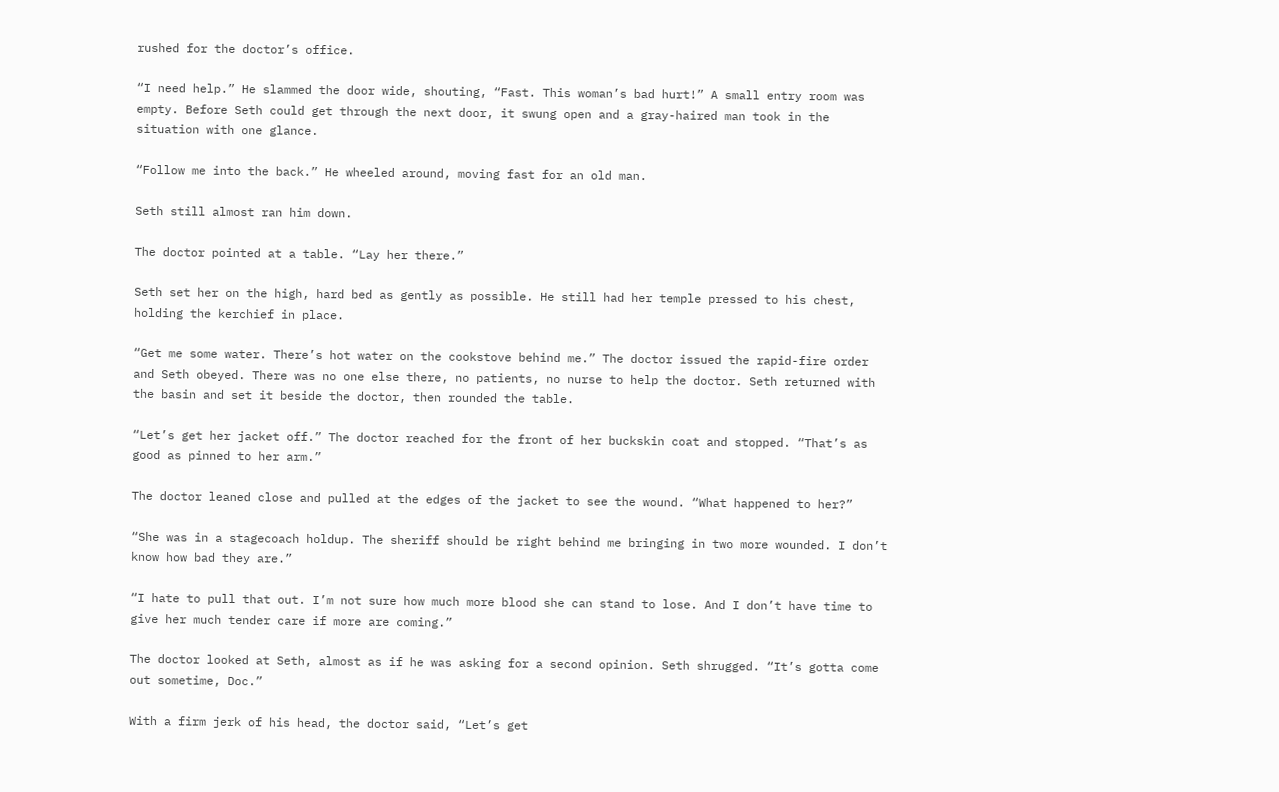rushed for the doctor’s office.

“I need help.” He slammed the door wide, shouting, “Fast. This woman’s bad hurt!” A small entry room was empty. Before Seth could get through the next door, it swung open and a gray-haired man took in the situation with one glance.

“Follow me into the back.” He wheeled around, moving fast for an old man.

Seth still almost ran him down.

The doctor pointed at a table. “Lay her there.”

Seth set her on the high, hard bed as gently as possible. He still had her temple pressed to his chest, holding the kerchief in place.

“Get me some water. There’s hot water on the cookstove behind me.” The doctor issued the rapid-fire order and Seth obeyed. There was no one else there, no patients, no nurse to help the doctor. Seth returned with the basin and set it beside the doctor, then rounded the table.

“Let’s get her jacket off.” The doctor reached for the front of her buckskin coat and stopped. “That’s as good as pinned to her arm.”

The doctor leaned close and pulled at the edges of the jacket to see the wound. “What happened to her?”

“She was in a stagecoach holdup. The sheriff should be right behind me bringing in two more wounded. I don’t know how bad they are.”

“I hate to pull that out. I’m not sure how much more blood she can stand to lose. And I don’t have time to give her much tender care if more are coming.”

The doctor looked at Seth, almost as if he was asking for a second opinion. Seth shrugged. “It’s gotta come out sometime, Doc.”

With a firm jerk of his head, the doctor said, “Let’s get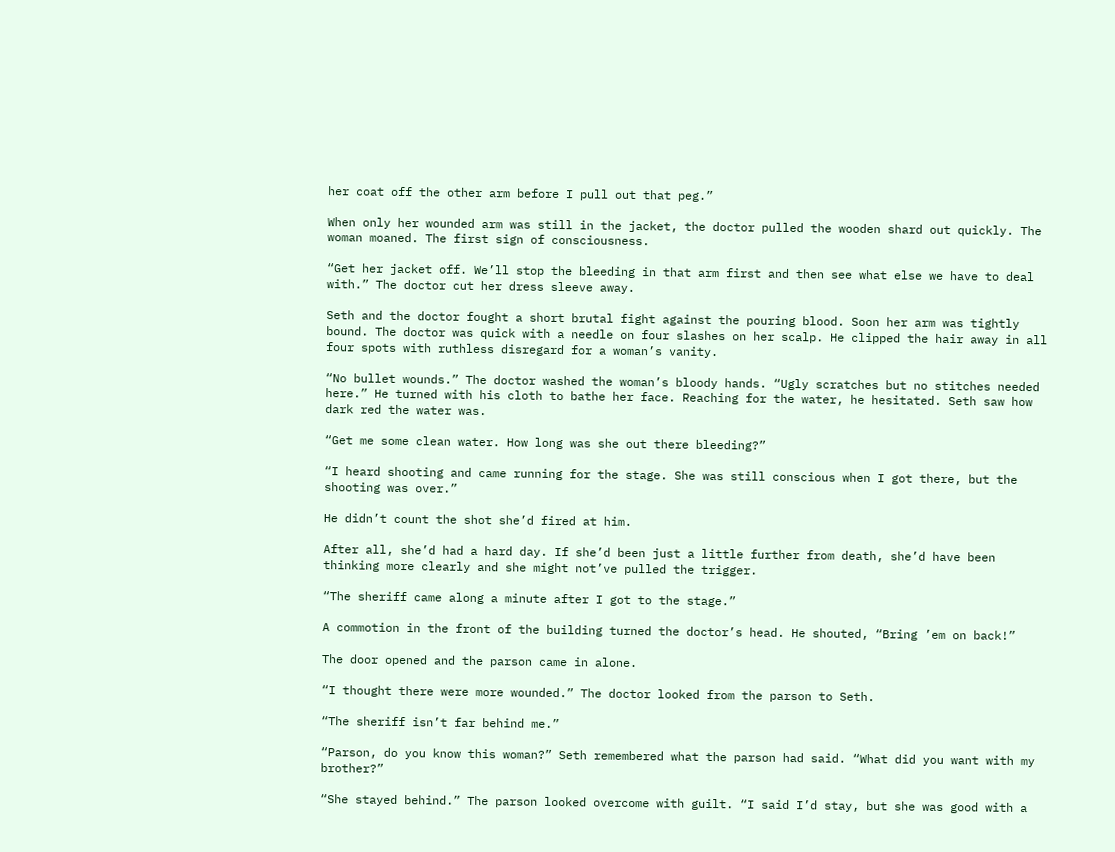her coat off the other arm before I pull out that peg.”

When only her wounded arm was still in the jacket, the doctor pulled the wooden shard out quickly. The woman moaned. The first sign of consciousness.

“Get her jacket off. We’ll stop the bleeding in that arm first and then see what else we have to deal with.” The doctor cut her dress sleeve away.

Seth and the doctor fought a short brutal fight against the pouring blood. Soon her arm was tightly bound. The doctor was quick with a needle on four slashes on her scalp. He clipped the hair away in all four spots with ruthless disregard for a woman’s vanity.

“No bullet wounds.” The doctor washed the woman’s bloody hands. “Ugly scratches but no stitches needed here.” He turned with his cloth to bathe her face. Reaching for the water, he hesitated. Seth saw how dark red the water was.

“Get me some clean water. How long was she out there bleeding?”

“I heard shooting and came running for the stage. She was still conscious when I got there, but the shooting was over.”

He didn’t count the shot she’d fired at him.

After all, she’d had a hard day. If she’d been just a little further from death, she’d have been thinking more clearly and she might not’ve pulled the trigger.

“The sheriff came along a minute after I got to the stage.”

A commotion in the front of the building turned the doctor’s head. He shouted, “Bring ’em on back!”

The door opened and the parson came in alone.

“I thought there were more wounded.” The doctor looked from the parson to Seth.

“The sheriff isn’t far behind me.”

“Parson, do you know this woman?” Seth remembered what the parson had said. “What did you want with my brother?”

“She stayed behind.” The parson looked overcome with guilt. “I said I’d stay, but she was good with a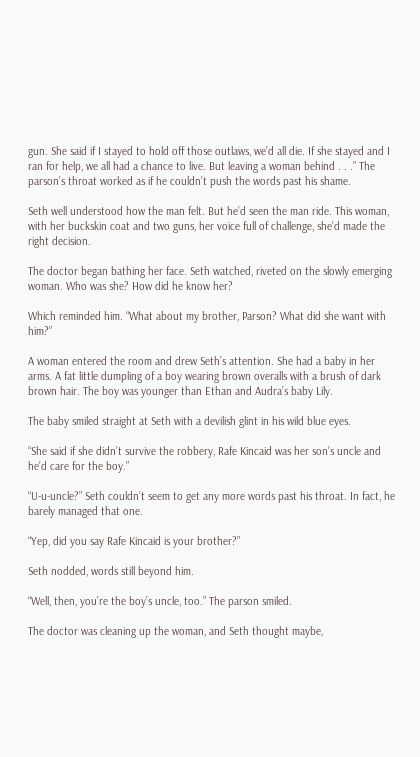gun. She said if I stayed to hold off those outlaws, we’d all die. If she stayed and I ran for help, we all had a chance to live. But leaving a woman behind . . .” The parson’s throat worked as if he couldn’t push the words past his shame.

Seth well understood how the man felt. But he’d seen the man ride. This woman, with her buckskin coat and two guns, her voice full of challenge, she’d made the right decision.

The doctor began bathing her face. Seth watched, riveted on the slowly emerging woman. Who was she? How did he know her?

Which reminded him. “What about my brother, Parson? What did she want with him?”

A woman entered the room and drew Seth’s attention. She had a baby in her arms. A fat little dumpling of a boy wearing brown overalls with a brush of dark brown hair. The boy was younger than Ethan and Audra’s baby Lily.

The baby smiled straight at Seth with a devilish glint in his wild blue eyes.

“She said if she didn’t survive the robbery, Rafe Kincaid was her son’s uncle and he’d care for the boy.”

“U-u-uncle?” Seth couldn’t seem to get any more words past his throat. In fact, he barely managed that one.

“Yep, did you say Rafe Kincaid is your brother?”

Seth nodded, words still beyond him.

“Well, then, you’re the boy’s uncle, too.” The parson smiled.

The doctor was cleaning up the woman, and Seth thought maybe,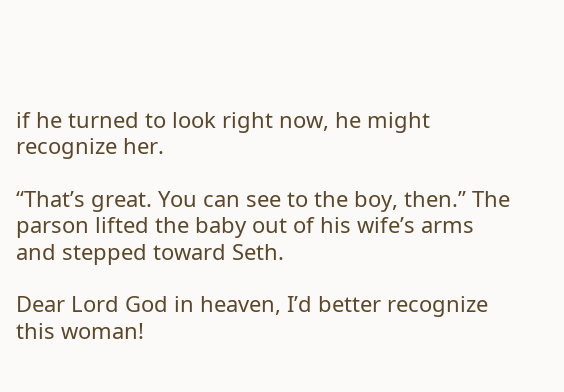if he turned to look right now, he might recognize her.

“That’s great. You can see to the boy, then.” The parson lifted the baby out of his wife’s arms and stepped toward Seth.

Dear Lord God in heaven, I’d better recognize this woman!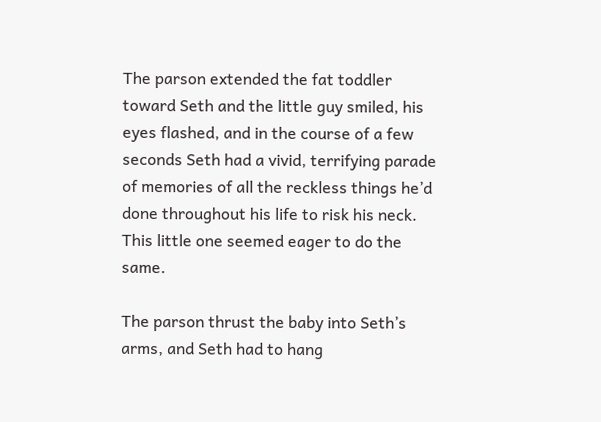The parson extended the fat toddler toward Seth and the little guy smiled, his eyes flashed, and in the course of a few seconds Seth had a vivid, terrifying parade of memories of all the reckless things he’d done throughout his life to risk his neck. This little one seemed eager to do the same.

The parson thrust the baby into Seth’s arms, and Seth had to hang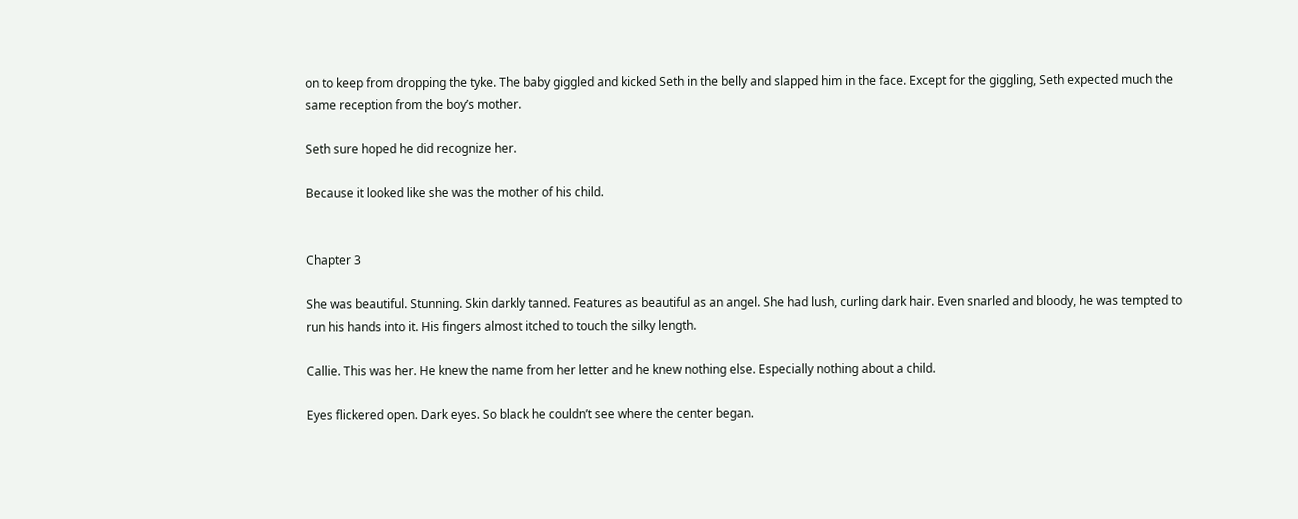on to keep from dropping the tyke. The baby giggled and kicked Seth in the belly and slapped him in the face. Except for the giggling, Seth expected much the same reception from the boy’s mother.

Seth sure hoped he did recognize her.

Because it looked like she was the mother of his child.


Chapter 3

She was beautiful. Stunning. Skin darkly tanned. Features as beautiful as an angel. She had lush, curling dark hair. Even snarled and bloody, he was tempted to run his hands into it. His fingers almost itched to touch the silky length.

Callie. This was her. He knew the name from her letter and he knew nothing else. Especially nothing about a child.

Eyes flickered open. Dark eyes. So black he couldn’t see where the center began.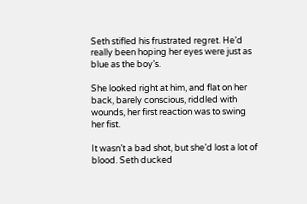Seth stifled his frustrated regret. He’d really been hoping her eyes were just as blue as the boy’s.

She looked right at him, and flat on her back, barely conscious, riddled with wounds, her first reaction was to swing her fist.

It wasn’t a bad shot, but she’d lost a lot of blood. Seth ducked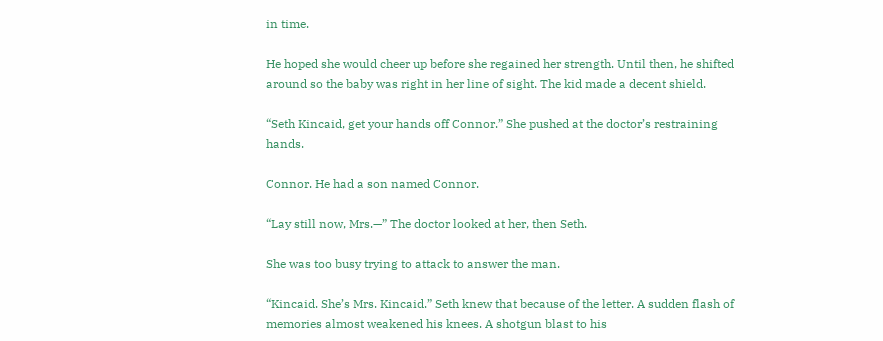in time.

He hoped she would cheer up before she regained her strength. Until then, he shifted around so the baby was right in her line of sight. The kid made a decent shield.

“Seth Kincaid, get your hands off Connor.” She pushed at the doctor’s restraining hands.

Connor. He had a son named Connor.

“Lay still now, Mrs.—” The doctor looked at her, then Seth.

She was too busy trying to attack to answer the man.

“Kincaid. She’s Mrs. Kincaid.” Seth knew that because of the letter. A sudden flash of memories almost weakened his knees. A shotgun blast to his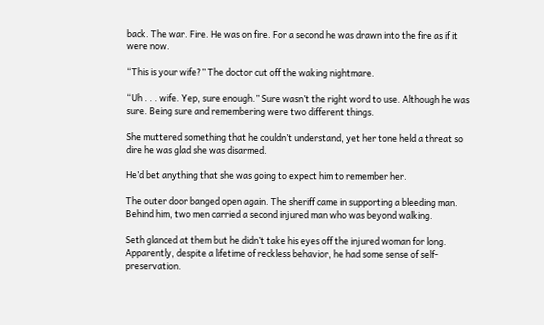back. The war. Fire. He was on fire. For a second he was drawn into the fire as if it were now.

“This is your wife?” The doctor cut off the waking nightmare.

“Uh . . . wife. Yep, sure enough.” Sure wasn’t the right word to use. Although he was sure. Being sure and remembering were two different things.

She muttered something that he couldn’t understand, yet her tone held a threat so dire he was glad she was disarmed.

He’d bet anything that she was going to expect him to remember her.

The outer door banged open again. The sheriff came in supporting a bleeding man. Behind him, two men carried a second injured man who was beyond walking.

Seth glanced at them but he didn’t take his eyes off the injured woman for long. Apparently, despite a lifetime of reckless behavior, he had some sense of self-preservation.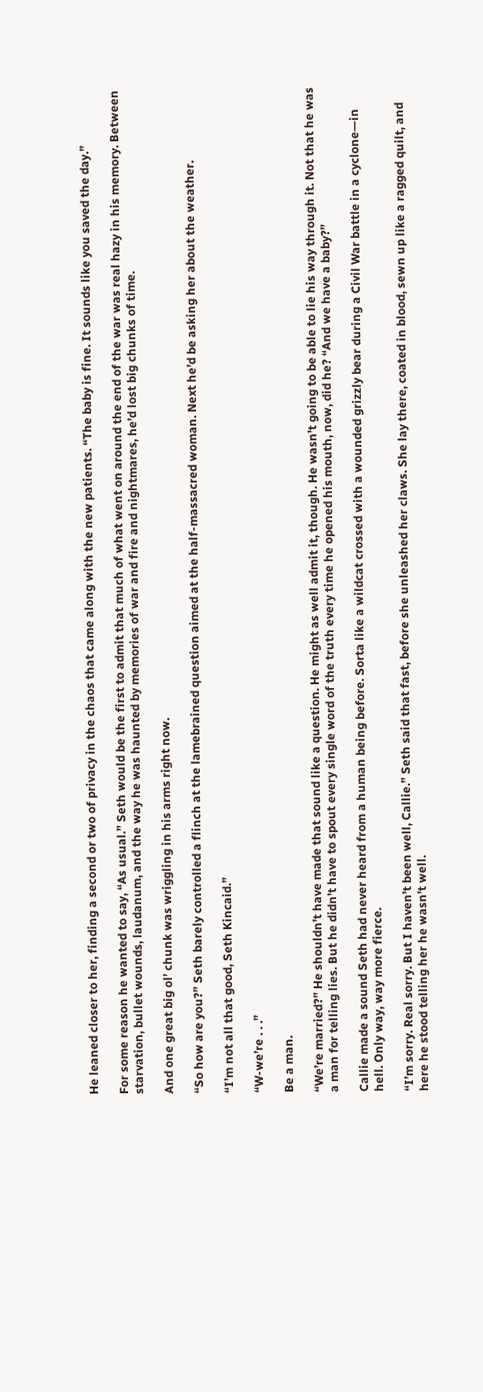He leaned closer to her, finding a second or two of privacy in the chaos that came along with the new patients. “The baby is fine. It sounds like you saved the day.”

For some reason he wanted to say, “As usual.” Seth would be the first to admit that much of what went on around the end of the war was real hazy in his memory. Between starvation, bullet wounds, laudanum, and the way he was haunted by memories of war and fire and nightmares, he’d lost big chunks of time.

And one great big ol’ chunk was wriggling in his arms right now.

“So how are you?” Seth barely controlled a flinch at the lamebrained question aimed at the half-massacred woman. Next he’d be asking her about the weather.

“I’m not all that good, Seth Kincaid.”

“W-we’re . . .”

Be a man.

“We’re married?” He shouldn’t have made that sound like a question. He might as well admit it, though. He wasn’t going to be able to lie his way through it. Not that he was a man for telling lies. But he didn’t have to spout every single word of the truth every time he opened his mouth, now, did he? “And we have a baby?”

Callie made a sound Seth had never heard from a human being before. Sorta like a wildcat crossed with a wounded grizzly bear during a Civil War battle in a cyclone—in hell. Only way, way more fierce.

“I’m sorry. Real sorry. But I haven’t been well, Callie.” Seth said that fast, before she unleashed her claws. She lay there, coated in blood, sewn up like a ragged quilt, and here he stood telling her he wasn’t well.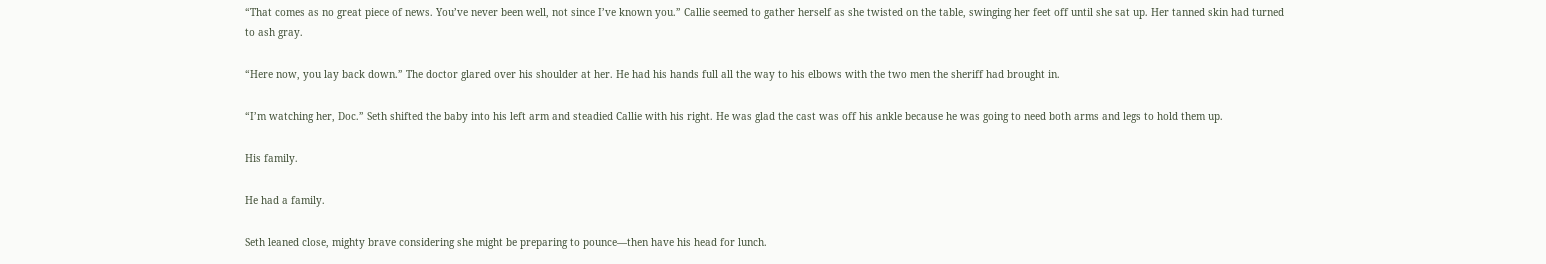“That comes as no great piece of news. You’ve never been well, not since I’ve known you.” Callie seemed to gather herself as she twisted on the table, swinging her feet off until she sat up. Her tanned skin had turned to ash gray.

“Here now, you lay back down.” The doctor glared over his shoulder at her. He had his hands full all the way to his elbows with the two men the sheriff had brought in.

“I’m watching her, Doc.” Seth shifted the baby into his left arm and steadied Callie with his right. He was glad the cast was off his ankle because he was going to need both arms and legs to hold them up.

His family.

He had a family.

Seth leaned close, mighty brave considering she might be preparing to pounce—then have his head for lunch.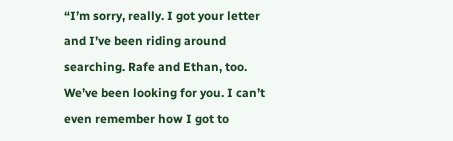“I’m sorry, really. I got your letter and I’ve been riding around searching. Rafe and Ethan, too. We’ve been looking for you. I can’t even remember how I got to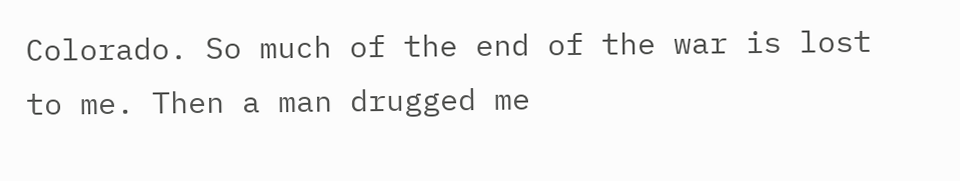Colorado. So much of the end of the war is lost to me. Then a man drugged me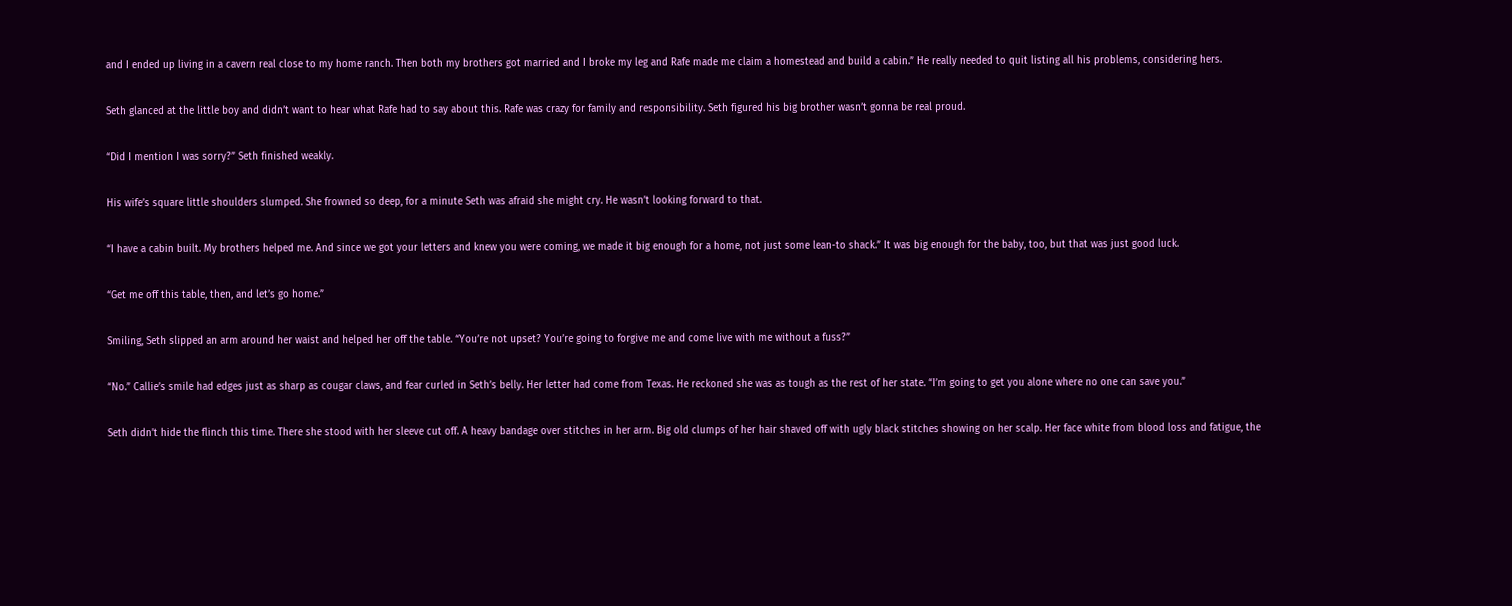and I ended up living in a cavern real close to my home ranch. Then both my brothers got married and I broke my leg and Rafe made me claim a homestead and build a cabin.” He really needed to quit listing all his problems, considering hers.

Seth glanced at the little boy and didn’t want to hear what Rafe had to say about this. Rafe was crazy for family and responsibility. Seth figured his big brother wasn’t gonna be real proud.

“Did I mention I was sorry?” Seth finished weakly.

His wife’s square little shoulders slumped. She frowned so deep, for a minute Seth was afraid she might cry. He wasn’t looking forward to that.

“I have a cabin built. My brothers helped me. And since we got your letters and knew you were coming, we made it big enough for a home, not just some lean-to shack.” It was big enough for the baby, too, but that was just good luck.

“Get me off this table, then, and let’s go home.”

Smiling, Seth slipped an arm around her waist and helped her off the table. “You’re not upset? You’re going to forgive me and come live with me without a fuss?”

“No.” Callie’s smile had edges just as sharp as cougar claws, and fear curled in Seth’s belly. Her letter had come from Texas. He reckoned she was as tough as the rest of her state. “I’m going to get you alone where no one can save you.”

Seth didn’t hide the flinch this time. There she stood with her sleeve cut off. A heavy bandage over stitches in her arm. Big old clumps of her hair shaved off with ugly black stitches showing on her scalp. Her face white from blood loss and fatigue, the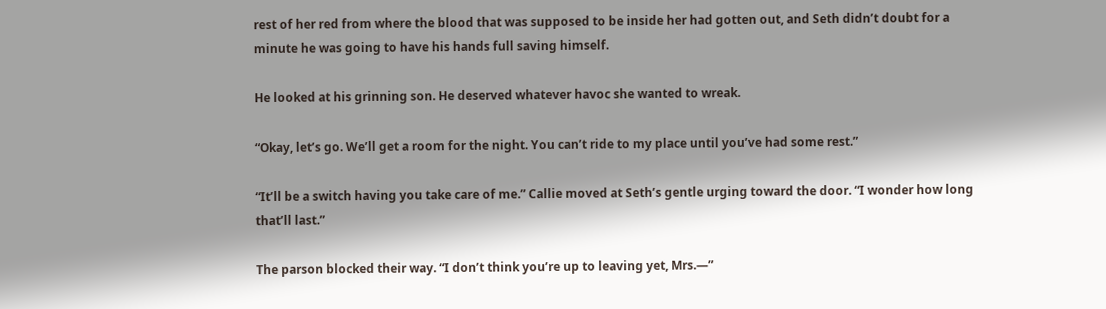rest of her red from where the blood that was supposed to be inside her had gotten out, and Seth didn’t doubt for a minute he was going to have his hands full saving himself.

He looked at his grinning son. He deserved whatever havoc she wanted to wreak.

“Okay, let’s go. We’ll get a room for the night. You can’t ride to my place until you’ve had some rest.”

“It’ll be a switch having you take care of me.” Callie moved at Seth’s gentle urging toward the door. “I wonder how long that’ll last.”

The parson blocked their way. “I don’t think you’re up to leaving yet, Mrs.—”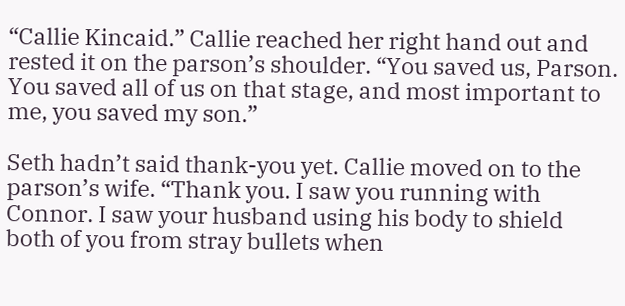“Callie Kincaid.” Callie reached her right hand out and rested it on the parson’s shoulder. “You saved us, Parson. You saved all of us on that stage, and most important to me, you saved my son.”

Seth hadn’t said thank-you yet. Callie moved on to the parson’s wife. “Thank you. I saw you running with Connor. I saw your husband using his body to shield both of you from stray bullets when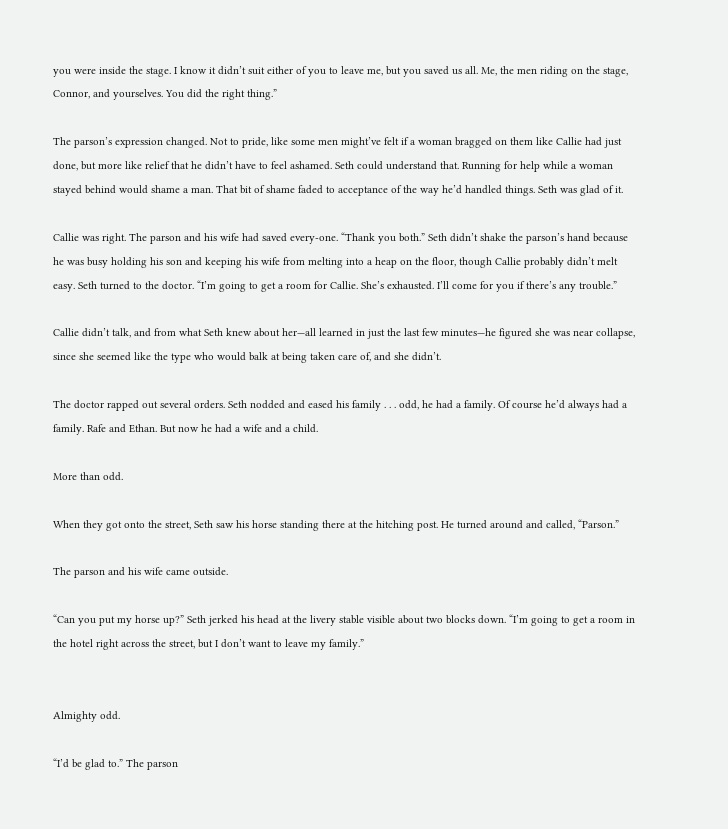you were inside the stage. I know it didn’t suit either of you to leave me, but you saved us all. Me, the men riding on the stage, Connor, and yourselves. You did the right thing.”

The parson’s expression changed. Not to pride, like some men might’ve felt if a woman bragged on them like Callie had just done, but more like relief that he didn’t have to feel ashamed. Seth could understand that. Running for help while a woman stayed behind would shame a man. That bit of shame faded to acceptance of the way he’d handled things. Seth was glad of it.

Callie was right. The parson and his wife had saved every-one. “Thank you both.” Seth didn’t shake the parson’s hand because he was busy holding his son and keeping his wife from melting into a heap on the floor, though Callie probably didn’t melt easy. Seth turned to the doctor. “I’m going to get a room for Callie. She’s exhausted. I’ll come for you if there’s any trouble.”

Callie didn’t talk, and from what Seth knew about her—all learned in just the last few minutes—he figured she was near collapse, since she seemed like the type who would balk at being taken care of, and she didn’t.

The doctor rapped out several orders. Seth nodded and eased his family . . . odd, he had a family. Of course he’d always had a family. Rafe and Ethan. But now he had a wife and a child.

More than odd.

When they got onto the street, Seth saw his horse standing there at the hitching post. He turned around and called, “Parson.”

The parson and his wife came outside.

“Can you put my horse up?” Seth jerked his head at the livery stable visible about two blocks down. “I’m going to get a room in the hotel right across the street, but I don’t want to leave my family.”


Almighty odd.

“I’d be glad to.” The parson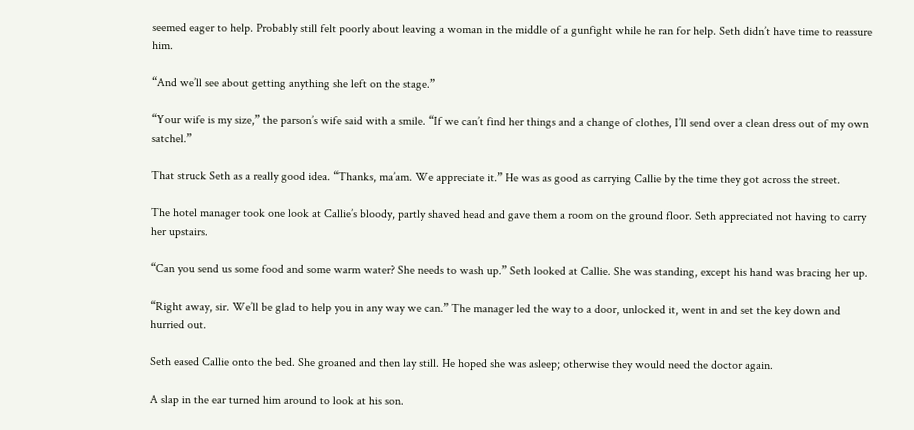seemed eager to help. Probably still felt poorly about leaving a woman in the middle of a gunfight while he ran for help. Seth didn’t have time to reassure him.

“And we’ll see about getting anything she left on the stage.”

“Your wife is my size,” the parson’s wife said with a smile. “If we can’t find her things and a change of clothes, I’ll send over a clean dress out of my own satchel.”

That struck Seth as a really good idea. “Thanks, ma’am. We appreciate it.” He was as good as carrying Callie by the time they got across the street.

The hotel manager took one look at Callie’s bloody, partly shaved head and gave them a room on the ground floor. Seth appreciated not having to carry her upstairs.

“Can you send us some food and some warm water? She needs to wash up.” Seth looked at Callie. She was standing, except his hand was bracing her up.

“Right away, sir. We’ll be glad to help you in any way we can.” The manager led the way to a door, unlocked it, went in and set the key down and hurried out.

Seth eased Callie onto the bed. She groaned and then lay still. He hoped she was asleep; otherwise they would need the doctor again.

A slap in the ear turned him around to look at his son.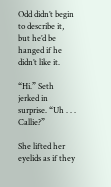Odd didn’t begin to describe it, but he’d be hanged if he didn’t like it.

“Hi.” Seth jerked in surprise. “Uh . . . Callie?”

She lifted her eyelids as if they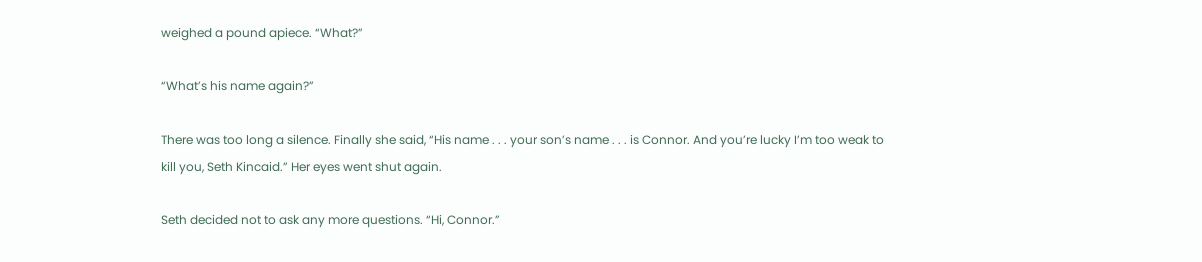weighed a pound apiece. “What?”

“What’s his name again?”

There was too long a silence. Finally she said, “His name . . . your son’s name . . . is Connor. And you’re lucky I’m too weak to kill you, Seth Kincaid.” Her eyes went shut again.

Seth decided not to ask any more questions. “Hi, Connor.”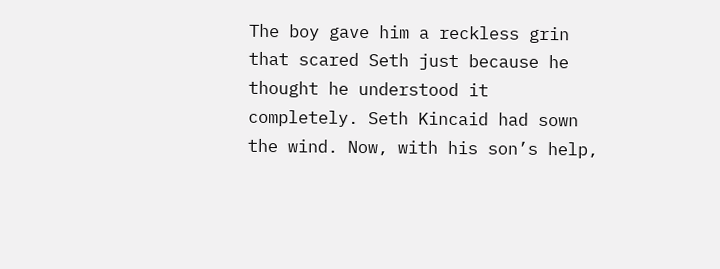The boy gave him a reckless grin that scared Seth just because he thought he understood it completely. Seth Kincaid had sown the wind. Now, with his son’s help,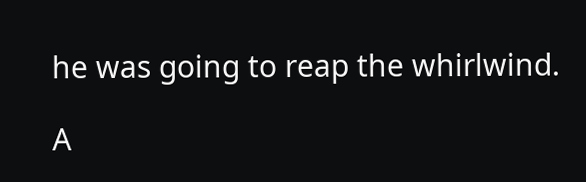he was going to reap the whirlwind.

A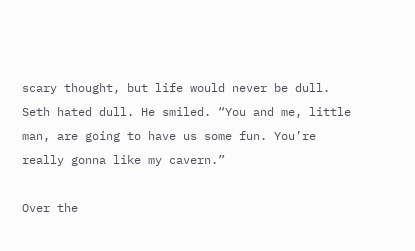scary thought, but life would never be dull. Seth hated dull. He smiled. “You and me, little man, are going to have us some fun. You’re really gonna like my cavern.”

Over the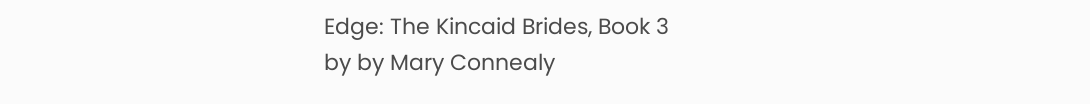Edge: The Kincaid Brides, Book 3
by by Mary Connealy